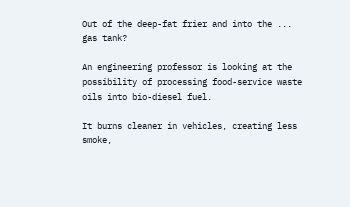Out of the deep-fat frier and into the ... gas tank?

An engineering professor is looking at the possibility of processing food-service waste oils into bio-diesel fuel.

It burns cleaner in vehicles, creating less smoke,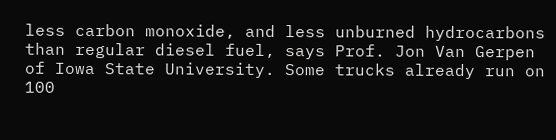less carbon monoxide, and less unburned hydrocarbons than regular diesel fuel, says Prof. Jon Van Gerpen of Iowa State University. Some trucks already run on 100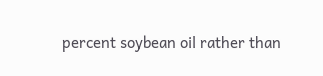percent soybean oil rather than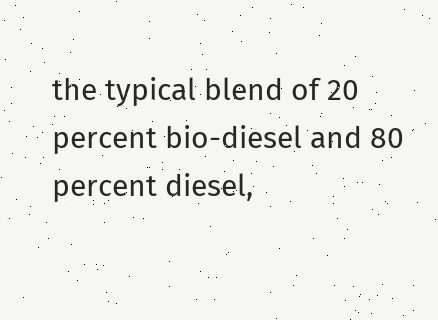the typical blend of 20 percent bio-diesel and 80 percent diesel,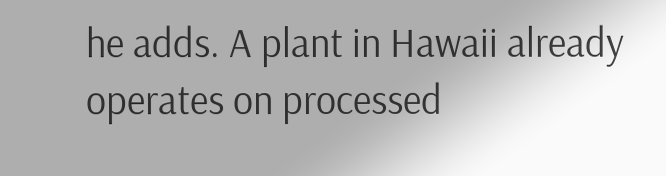he adds. A plant in Hawaii already operates on processed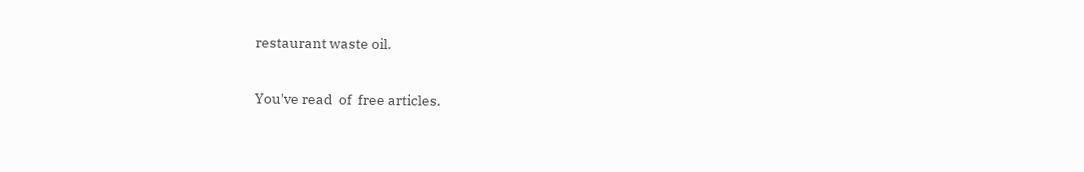restaurant waste oil.

You've read  of  free articles.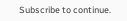Subscribe to continue.